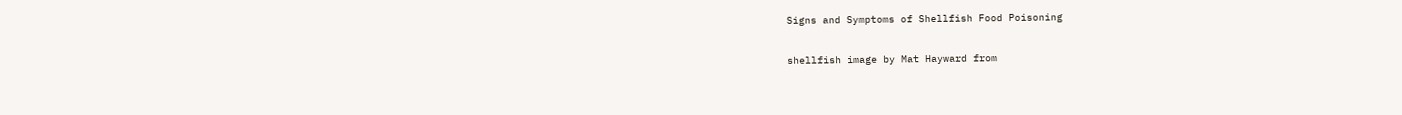Signs and Symptoms of Shellfish Food Poisoning

shellfish image by Mat Hayward from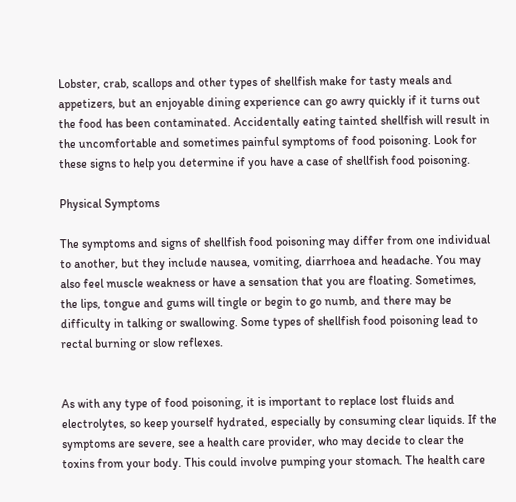Lobster, crab, scallops and other types of shellfish make for tasty meals and appetizers, but an enjoyable dining experience can go awry quickly if it turns out the food has been contaminated. Accidentally eating tainted shellfish will result in the uncomfortable and sometimes painful symptoms of food poisoning. Look for these signs to help you determine if you have a case of shellfish food poisoning.

Physical Symptoms

The symptoms and signs of shellfish food poisoning may differ from one individual to another, but they include nausea, vomiting, diarrhoea and headache. You may also feel muscle weakness or have a sensation that you are floating. Sometimes, the lips, tongue and gums will tingle or begin to go numb, and there may be difficulty in talking or swallowing. Some types of shellfish food poisoning lead to rectal burning or slow reflexes.


As with any type of food poisoning, it is important to replace lost fluids and electrolytes, so keep yourself hydrated, especially by consuming clear liquids. If the symptoms are severe, see a health care provider, who may decide to clear the toxins from your body. This could involve pumping your stomach. The health care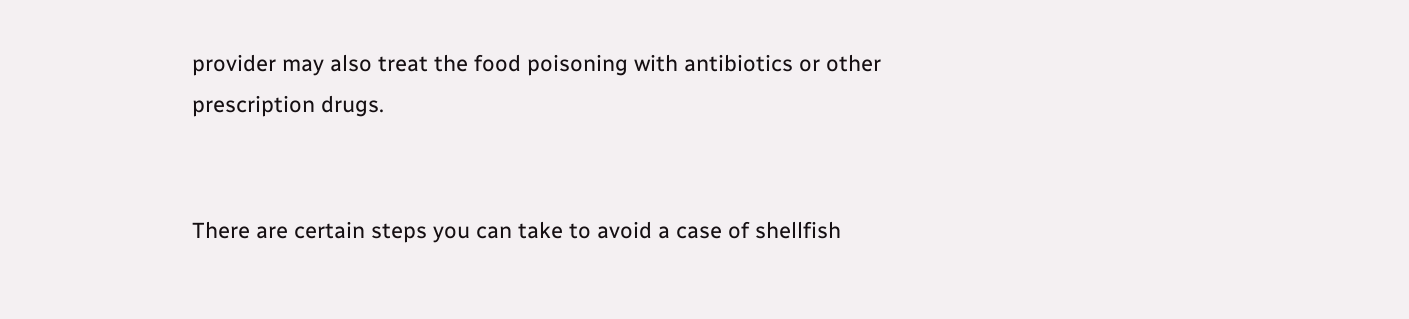provider may also treat the food poisoning with antibiotics or other prescription drugs.


There are certain steps you can take to avoid a case of shellfish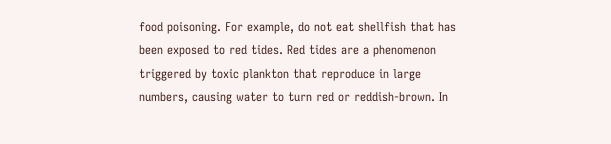food poisoning. For example, do not eat shellfish that has been exposed to red tides. Red tides are a phenomenon triggered by toxic plankton that reproduce in large numbers, causing water to turn red or reddish-brown. In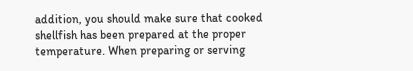addition, you should make sure that cooked shellfish has been prepared at the proper temperature. When preparing or serving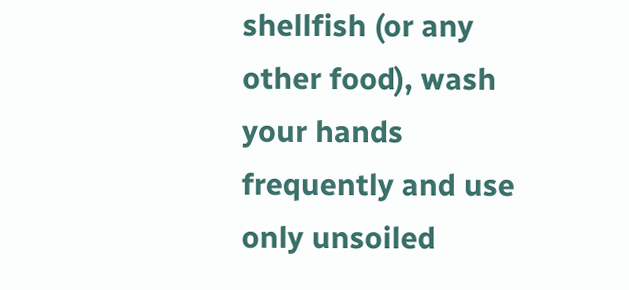shellfish (or any other food), wash your hands frequently and use only unsoiled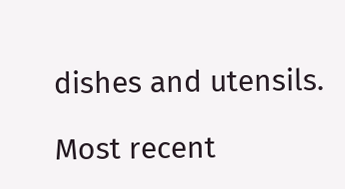dishes and utensils.

Most recent